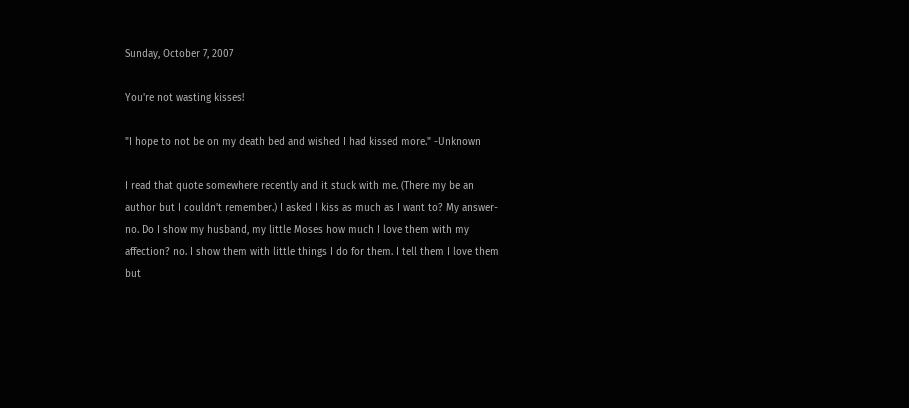Sunday, October 7, 2007

You're not wasting kisses!

"I hope to not be on my death bed and wished I had kissed more." -Unknown

I read that quote somewhere recently and it stuck with me. (There my be an author but I couldn't remember.) I asked I kiss as much as I want to? My answer-no. Do I show my husband, my little Moses how much I love them with my affection? no. I show them with little things I do for them. I tell them I love them but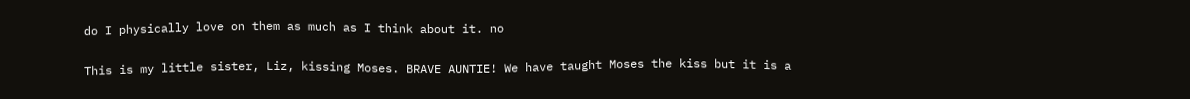do I physically love on them as much as I think about it. no

This is my little sister, Liz, kissing Moses. BRAVE AUNTIE! We have taught Moses the kiss but it is a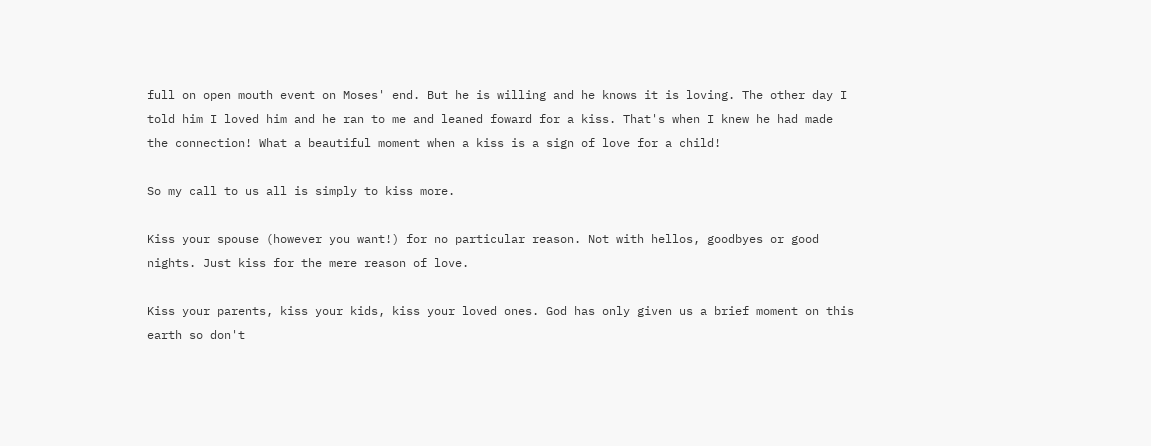full on open mouth event on Moses' end. But he is willing and he knows it is loving. The other day I told him I loved him and he ran to me and leaned foward for a kiss. That's when I knew he had made the connection! What a beautiful moment when a kiss is a sign of love for a child!

So my call to us all is simply to kiss more.

Kiss your spouse (however you want!) for no particular reason. Not with hellos, goodbyes or good nights. Just kiss for the mere reason of love.

Kiss your parents, kiss your kids, kiss your loved ones. God has only given us a brief moment on this earth so don't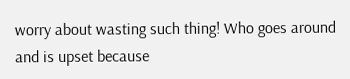worry about wasting such thing! Who goes around and is upset because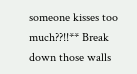someone kisses too much??!!** Break down those walls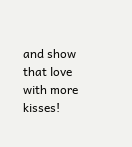and show that love with more kisses!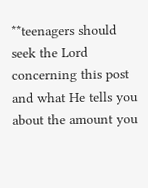**teenagers should seek the Lord concerning this post and what He tells you about the amount you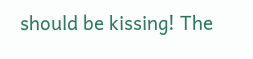should be kissing! The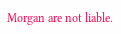Morgan are not liable.